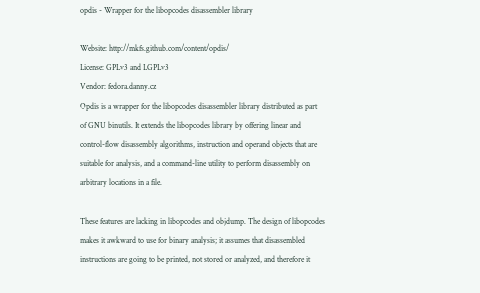opdis - Wrapper for the libopcodes disassembler library

Website: http://mkfs.github.com/content/opdis/
License: GPLv3 and LGPLv3
Vendor: fedora.danny.cz
Opdis is a wrapper for the libopcodes disassembler library distributed as part
of GNU binutils. It extends the libopcodes library by offering linear and
control-flow disassembly algorithms, instruction and operand objects that are
suitable for analysis, and a command-line utility to perform disassembly on
arbitrary locations in a file.

These features are lacking in libopcodes and objdump. The design of libopcodes
makes it awkward to use for binary analysis; it assumes that disassembled
instructions are going to be printed, not stored or analyzed, and therefore it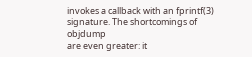invokes a callback with an fprintf(3) signature. The shortcomings of objdump
are even greater: it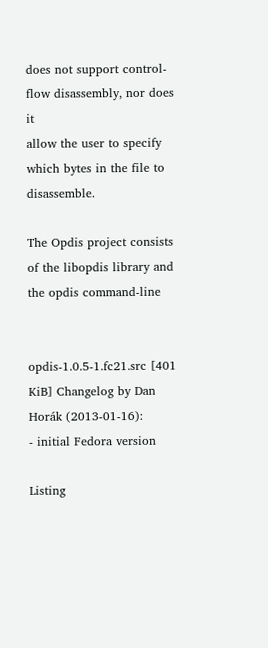does not support control-flow disassembly, nor does it
allow the user to specify which bytes in the file to disassemble.

The Opdis project consists of the libopdis library and the opdis command-line


opdis-1.0.5-1.fc21.src [401 KiB] Changelog by Dan Horák (2013-01-16):
- initial Fedora version

Listing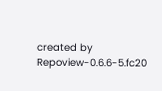created by Repoview-0.6.6-5.fc20